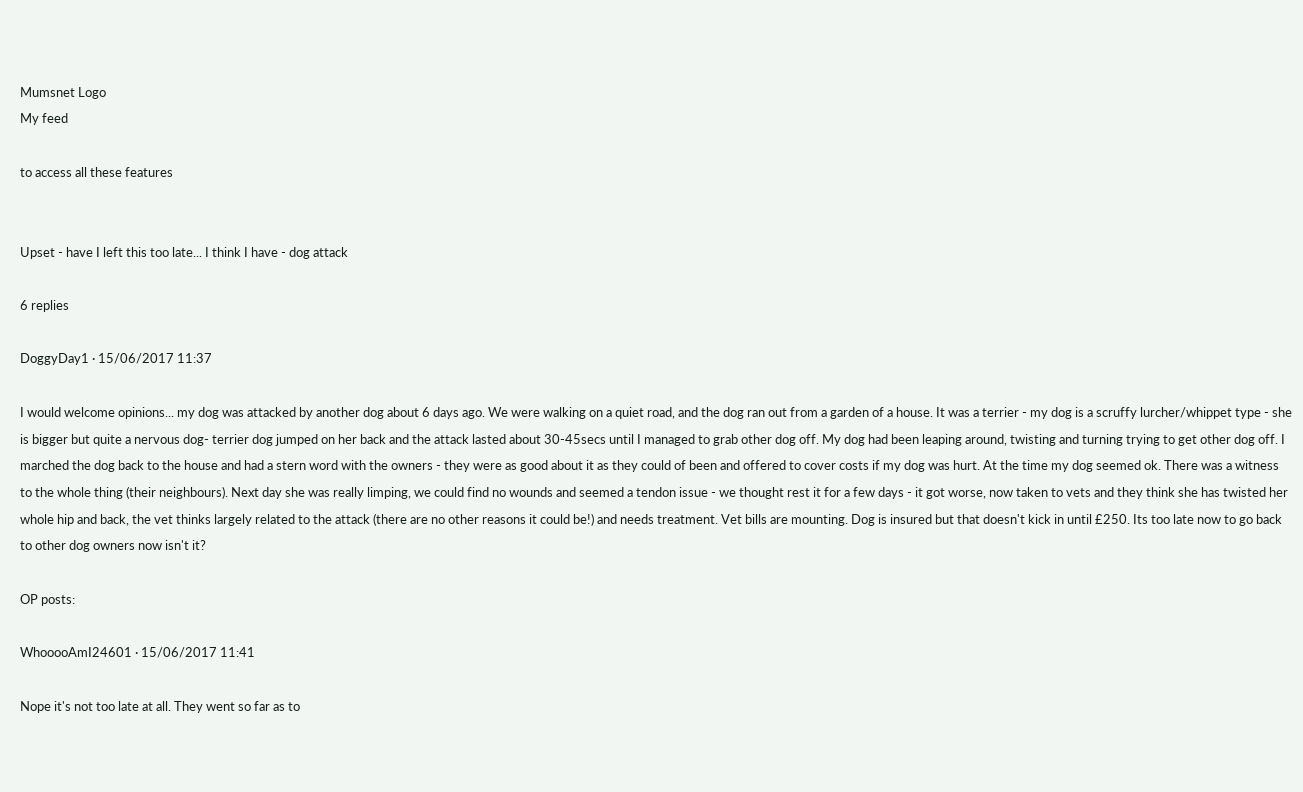Mumsnet Logo
My feed

to access all these features


Upset - have I left this too late... I think I have - dog attack

6 replies

DoggyDay1 · 15/06/2017 11:37

I would welcome opinions... my dog was attacked by another dog about 6 days ago. We were walking on a quiet road, and the dog ran out from a garden of a house. It was a terrier - my dog is a scruffy lurcher/whippet type - she is bigger but quite a nervous dog- terrier dog jumped on her back and the attack lasted about 30-45secs until I managed to grab other dog off. My dog had been leaping around, twisting and turning trying to get other dog off. I marched the dog back to the house and had a stern word with the owners - they were as good about it as they could of been and offered to cover costs if my dog was hurt. At the time my dog seemed ok. There was a witness to the whole thing (their neighbours). Next day she was really limping, we could find no wounds and seemed a tendon issue - we thought rest it for a few days - it got worse, now taken to vets and they think she has twisted her whole hip and back, the vet thinks largely related to the attack (there are no other reasons it could be!) and needs treatment. Vet bills are mounting. Dog is insured but that doesn't kick in until £250. Its too late now to go back to other dog owners now isn't it?

OP posts:

WhooooAmI24601 · 15/06/2017 11:41

Nope it's not too late at all. They went so far as to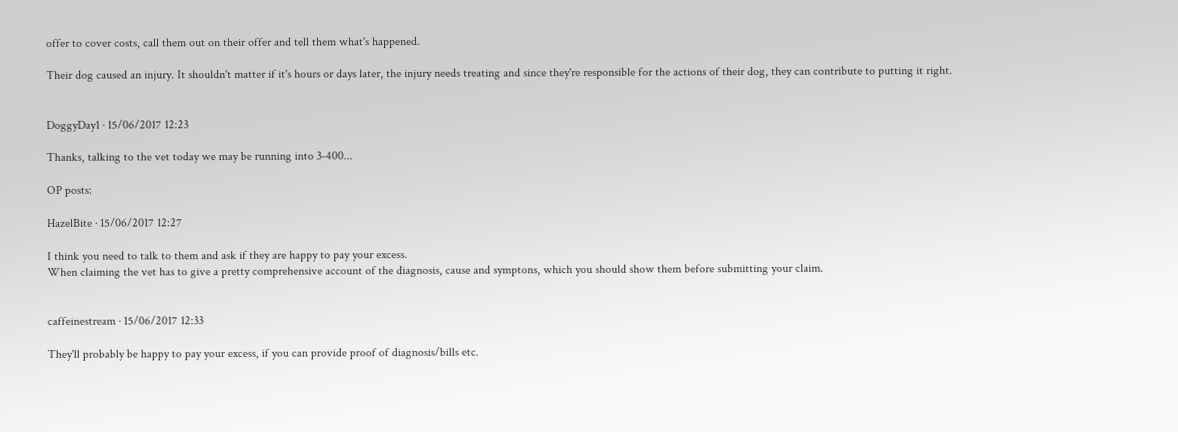offer to cover costs, call them out on their offer and tell them what's happened.

Their dog caused an injury. It shouldn't matter if it's hours or days later, the injury needs treating and since they're responsible for the actions of their dog, they can contribute to putting it right.


DoggyDay1 · 15/06/2017 12:23

Thanks, talking to the vet today we may be running into 3-400...

OP posts:

HazelBite · 15/06/2017 12:27

I think you need to talk to them and ask if they are happy to pay your excess.
When claiming the vet has to give a pretty comprehensive account of the diagnosis, cause and symptons, which you should show them before submitting your claim.


caffeinestream · 15/06/2017 12:33

They'll probably be happy to pay your excess, if you can provide proof of diagnosis/bills etc.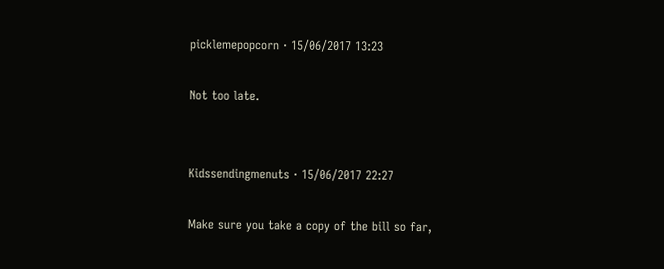picklemepopcorn · 15/06/2017 13:23

Not too late.


Kidssendingmenuts · 15/06/2017 22:27

Make sure you take a copy of the bill so far,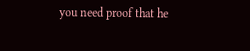you need proof that he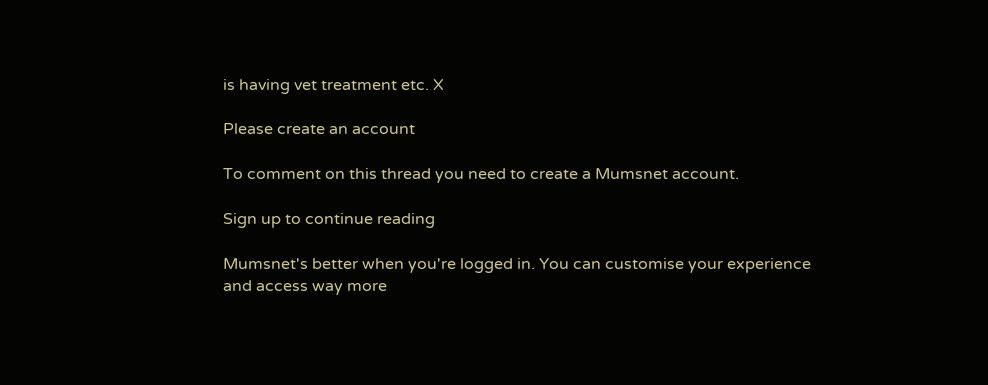is having vet treatment etc. X

Please create an account

To comment on this thread you need to create a Mumsnet account.

Sign up to continue reading

Mumsnet's better when you're logged in. You can customise your experience and access way more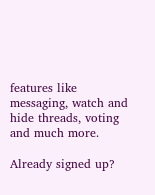features like messaging, watch and hide threads, voting and much more.

Already signed up?